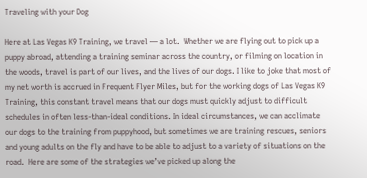Traveling with your Dog

Here at Las Vegas K9 Training, we travel — a lot.  Whether we are flying out to pick up a puppy abroad, attending a training seminar across the country, or filming on location in the woods, travel is part of our lives, and the lives of our dogs. I like to joke that most of my net worth is accrued in Frequent Flyer Miles, but for the working dogs of Las Vegas K9 Training, this constant travel means that our dogs must quickly adjust to difficult schedules in often less-than-ideal conditions. In ideal circumstances, we can acclimate our dogs to the training from puppyhood, but sometimes we are training rescues, seniors and young adults on the fly and have to be able to adjust to a variety of situations on the road.  Here are some of the strategies we’ve picked up along the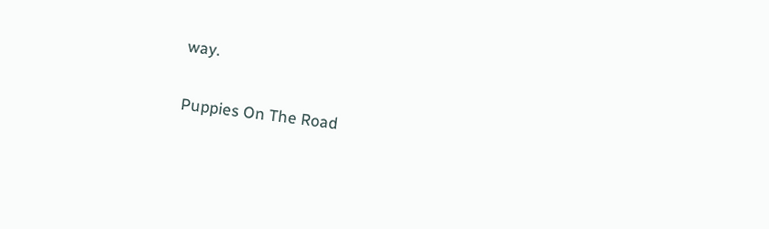way.

Puppies On The Road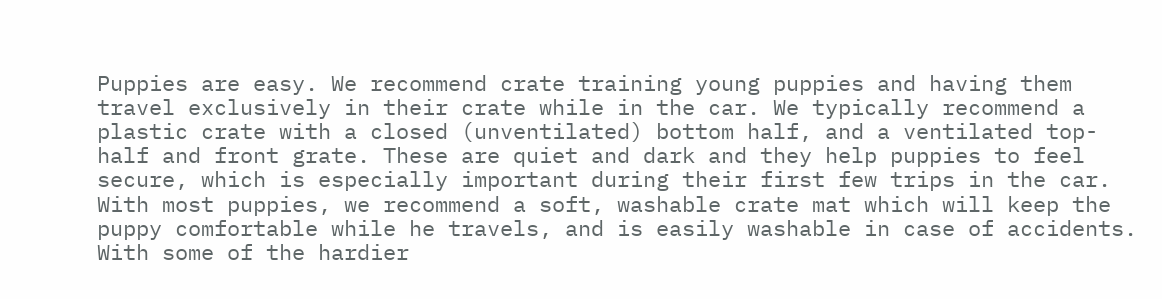Puppies are easy. We recommend crate training young puppies and having them travel exclusively in their crate while in the car. We typically recommend a plastic crate with a closed (unventilated) bottom half, and a ventilated top-half and front grate. These are quiet and dark and they help puppies to feel secure, which is especially important during their first few trips in the car. With most puppies, we recommend a soft, washable crate mat which will keep the puppy comfortable while he travels, and is easily washable in case of accidents. With some of the hardier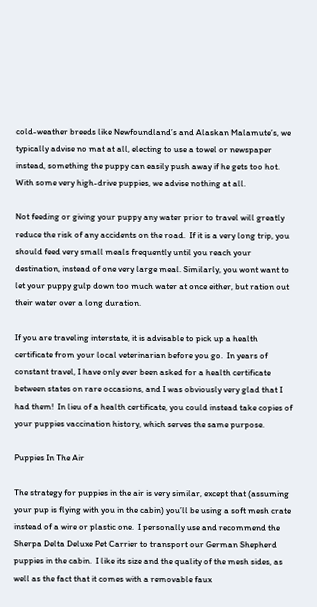cold-weather breeds like Newfoundland’s and Alaskan Malamute’s, we typically advise no mat at all, electing to use a towel or newspaper instead, something the puppy can easily push away if he gets too hot. With some very high-drive puppies, we advise nothing at all.

Not feeding or giving your puppy any water prior to travel will greatly reduce the risk of any accidents on the road.  If it is a very long trip, you should feed very small meals frequently until you reach your destination, instead of one very large meal. Similarly, you wont want to let your puppy gulp down too much water at once either, but ration out their water over a long duration.

If you are traveling interstate, it is advisable to pick up a health certificate from your local veterinarian before you go.  In years of constant travel, I have only ever been asked for a health certificate between states on rare occasions, and I was obviously very glad that I had them!  In lieu of a health certificate, you could instead take copies of your puppies vaccination history, which serves the same purpose.

Puppies In The Air

The strategy for puppies in the air is very similar, except that (assuming your pup is flying with you in the cabin) you’ll be using a soft mesh crate instead of a wire or plastic one.  I personally use and recommend the Sherpa Delta Deluxe Pet Carrier to transport our German Shepherd puppies in the cabin.  I like its size and the quality of the mesh sides, as well as the fact that it comes with a removable faux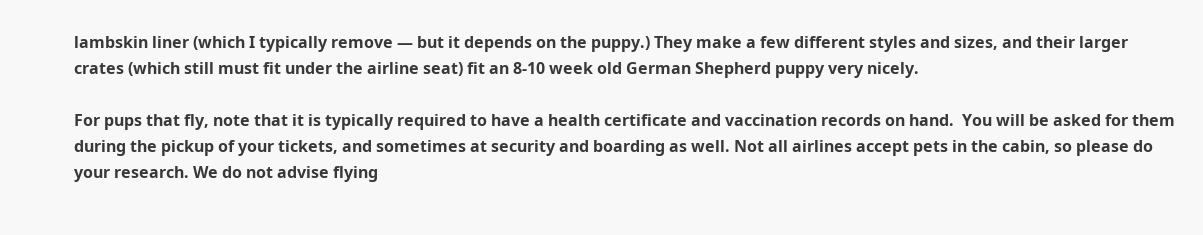lambskin liner (which I typically remove — but it depends on the puppy.) They make a few different styles and sizes, and their larger crates (which still must fit under the airline seat) fit an 8-10 week old German Shepherd puppy very nicely.

For pups that fly, note that it is typically required to have a health certificate and vaccination records on hand.  You will be asked for them during the pickup of your tickets, and sometimes at security and boarding as well. Not all airlines accept pets in the cabin, so please do your research. We do not advise flying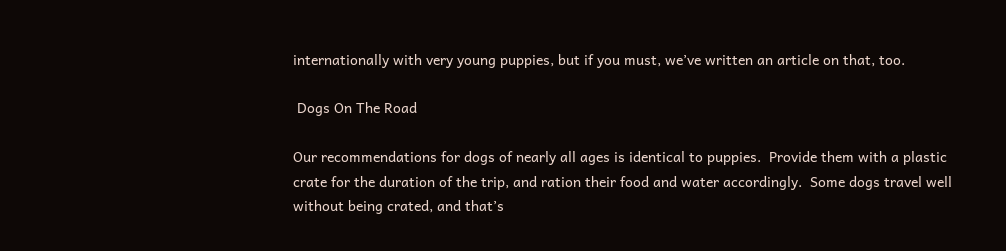internationally with very young puppies, but if you must, we’ve written an article on that, too.

 Dogs On The Road

Our recommendations for dogs of nearly all ages is identical to puppies.  Provide them with a plastic crate for the duration of the trip, and ration their food and water accordingly.  Some dogs travel well without being crated, and that’s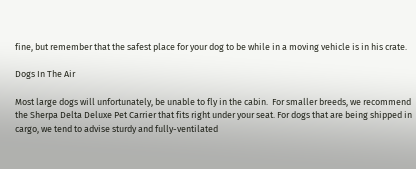fine, but remember that the safest place for your dog to be while in a moving vehicle is in his crate.

Dogs In The Air

Most large dogs will unfortunately, be unable to fly in the cabin.  For smaller breeds, we recommend the Sherpa Delta Deluxe Pet Carrier that fits right under your seat. For dogs that are being shipped in cargo, we tend to advise sturdy and fully-ventilated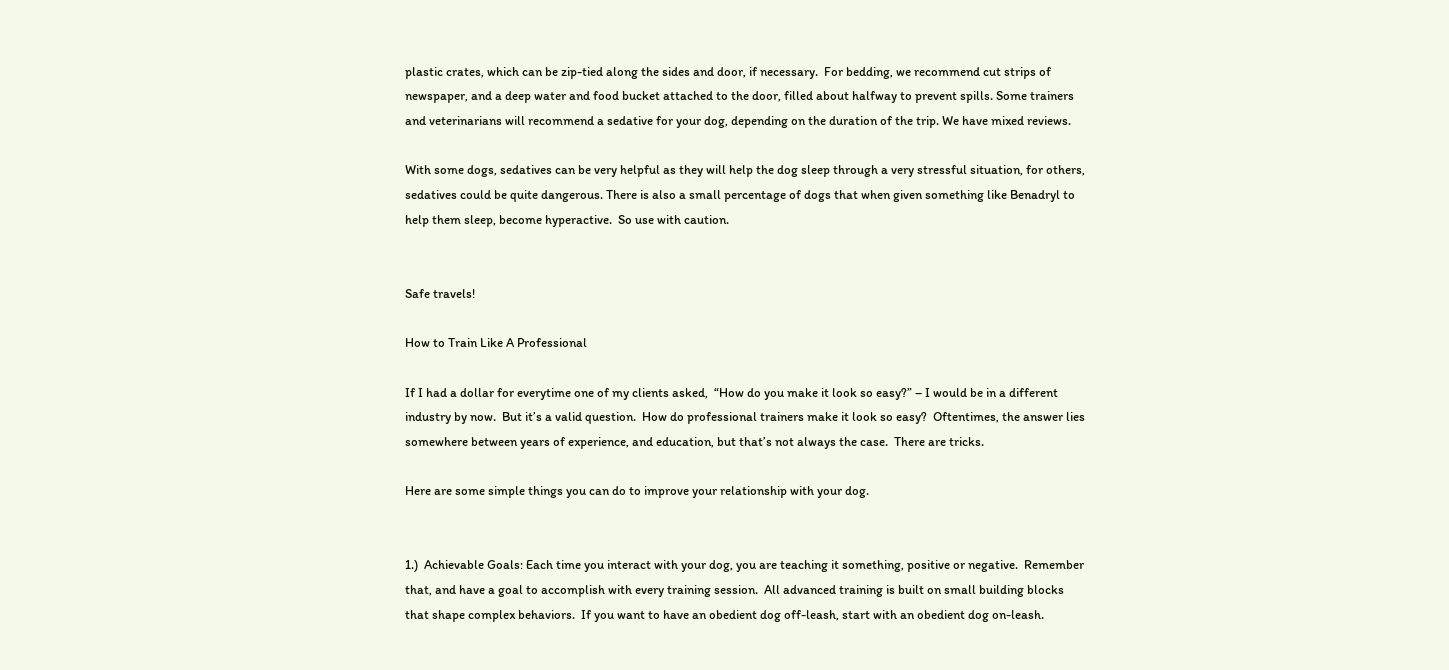plastic crates, which can be zip-tied along the sides and door, if necessary.  For bedding, we recommend cut strips of newspaper, and a deep water and food bucket attached to the door, filled about halfway to prevent spills. Some trainers and veterinarians will recommend a sedative for your dog, depending on the duration of the trip. We have mixed reviews.

With some dogs, sedatives can be very helpful as they will help the dog sleep through a very stressful situation, for others, sedatives could be quite dangerous. There is also a small percentage of dogs that when given something like Benadryl to help them sleep, become hyperactive.  So use with caution.


Safe travels!

How to Train Like A Professional

If I had a dollar for everytime one of my clients asked,  “How do you make it look so easy?” – I would be in a different industry by now.  But it’s a valid question.  How do professional trainers make it look so easy?  Oftentimes, the answer lies somewhere between years of experience, and education, but that’s not always the case.  There are tricks.

Here are some simple things you can do to improve your relationship with your dog.


1.)  Achievable Goals: Each time you interact with your dog, you are teaching it something, positive or negative.  Remember that, and have a goal to accomplish with every training session.  All advanced training is built on small building blocks that shape complex behaviors.  If you want to have an obedient dog off-leash, start with an obedient dog on-leash.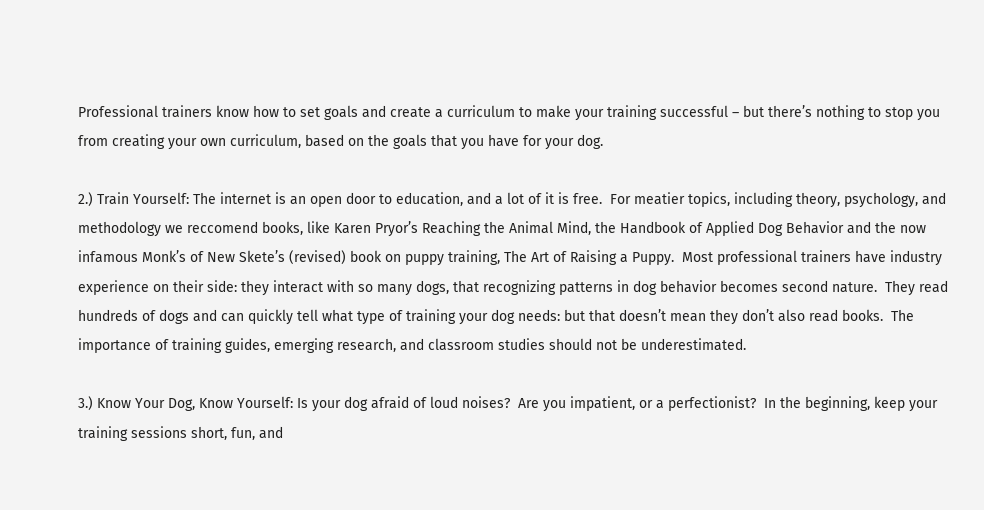Professional trainers know how to set goals and create a curriculum to make your training successful – but there’s nothing to stop you from creating your own curriculum, based on the goals that you have for your dog.

2.) Train Yourself: The internet is an open door to education, and a lot of it is free.  For meatier topics, including theory, psychology, and methodology we reccomend books, like Karen Pryor’s Reaching the Animal Mind, the Handbook of Applied Dog Behavior and the now infamous Monk’s of New Skete’s (revised) book on puppy training, The Art of Raising a Puppy.  Most professional trainers have industry experience on their side: they interact with so many dogs, that recognizing patterns in dog behavior becomes second nature.  They read hundreds of dogs and can quickly tell what type of training your dog needs: but that doesn’t mean they don’t also read books.  The importance of training guides, emerging research, and classroom studies should not be underestimated.

3.) Know Your Dog, Know Yourself: Is your dog afraid of loud noises?  Are you impatient, or a perfectionist?  In the beginning, keep your training sessions short, fun, and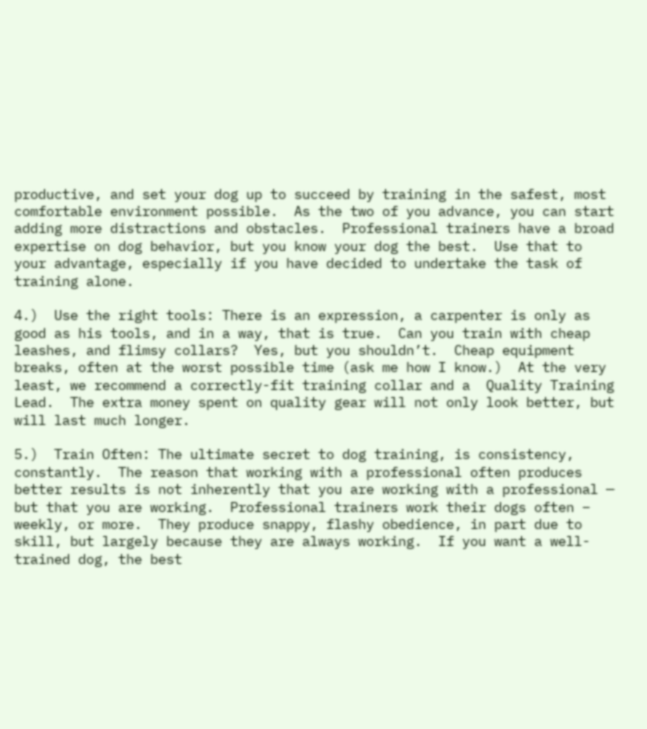productive, and set your dog up to succeed by training in the safest, most comfortable environment possible.  As the two of you advance, you can start adding more distractions and obstacles.  Professional trainers have a broad expertise on dog behavior, but you know your dog the best.  Use that to your advantage, especially if you have decided to undertake the task of training alone.

4.)  Use the right tools: There is an expression, a carpenter is only as good as his tools, and in a way, that is true.  Can you train with cheap leashes, and flimsy collars?  Yes, but you shouldn’t.  Cheap equipment breaks, often at the worst possible time (ask me how I know.)  At the very least, we recommend a correctly-fit training collar and a  Quality Training Lead.  The extra money spent on quality gear will not only look better, but will last much longer.

5.)  Train Often: The ultimate secret to dog training, is consistency, constantly.  The reason that working with a professional often produces better results is not inherently that you are working with a professional — but that you are working.  Professional trainers work their dogs often – weekly, or more.  They produce snappy, flashy obedience, in part due to skill, but largely because they are always working.  If you want a well-trained dog, the best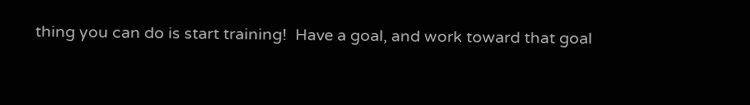thing you can do is start training!  Have a goal, and work toward that goal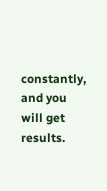constantly, and you will get results.